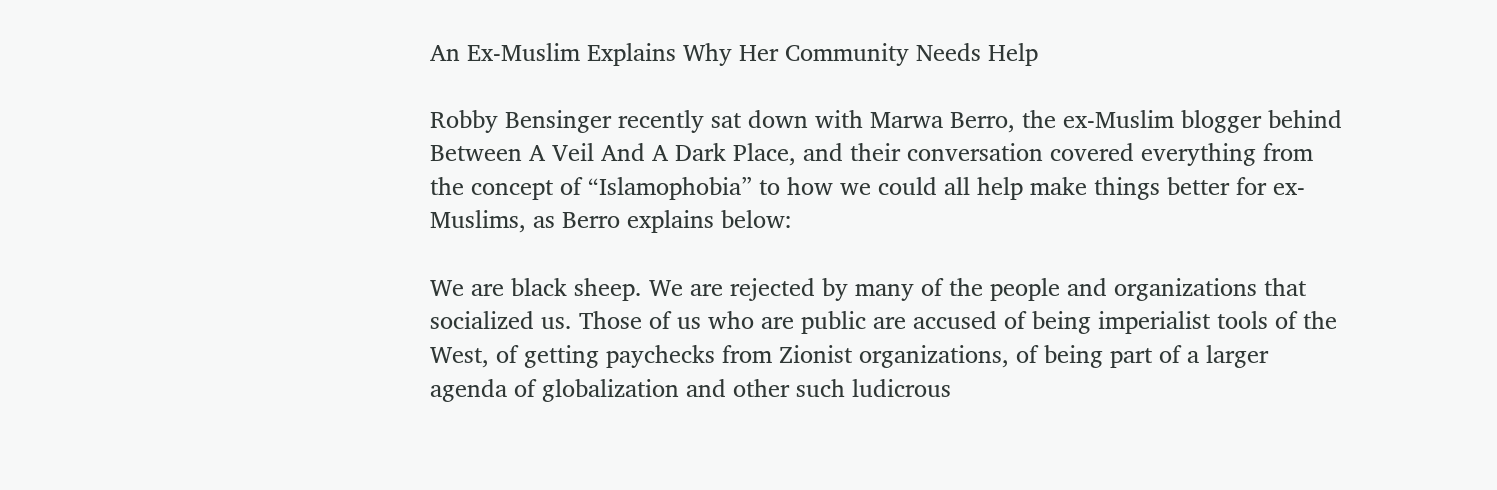An Ex-Muslim Explains Why Her Community Needs Help

Robby Bensinger recently sat down with Marwa Berro, the ex-Muslim blogger behind Between A Veil And A Dark Place, and their conversation covered everything from the concept of “Islamophobia” to how we could all help make things better for ex-Muslims, as Berro explains below:

We are black sheep. We are rejected by many of the people and organizations that socialized us. Those of us who are public are accused of being imperialist tools of the West, of getting paychecks from Zionist organizations, of being part of a larger agenda of globalization and other such ludicrous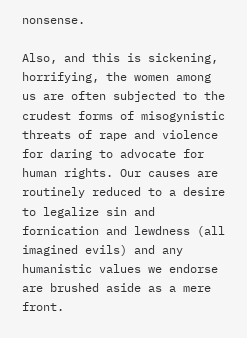nonsense.

Also, and this is sickening, horrifying, the women among us are often subjected to the crudest forms of misogynistic threats of rape and violence for daring to advocate for human rights. Our causes are routinely reduced to a desire to legalize sin and fornication and lewdness (all imagined evils) and any humanistic values we endorse are brushed aside as a mere front.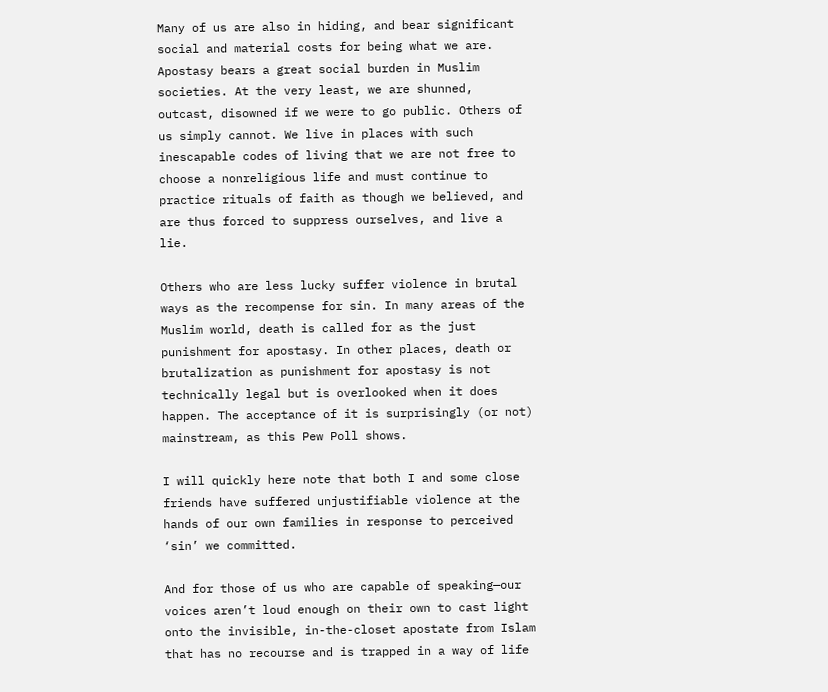Many of us are also in hiding, and bear significant social and material costs for being what we are. Apostasy bears a great social burden in Muslim societies. At the very least, we are shunned, outcast, disowned if we were to go public. Others of us simply cannot. We live in places with such inescapable codes of living that we are not free to choose a nonreligious life and must continue to practice rituals of faith as though we believed, and are thus forced to suppress ourselves, and live a lie.

Others who are less lucky suffer violence in brutal ways as the recompense for sin. In many areas of the Muslim world, death is called for as the just punishment for apostasy. In other places, death or brutalization as punishment for apostasy is not technically legal but is overlooked when it does happen. The acceptance of it is surprisingly (or not) mainstream, as this Pew Poll shows.

I will quickly here note that both I and some close friends have suffered unjustifiable violence at the hands of our own families in response to perceived ‘sin’ we committed.

And for those of us who are capable of speaking—our voices aren’t loud enough on their own to cast light onto the invisible, in-the-closet apostate from Islam that has no recourse and is trapped in a way of life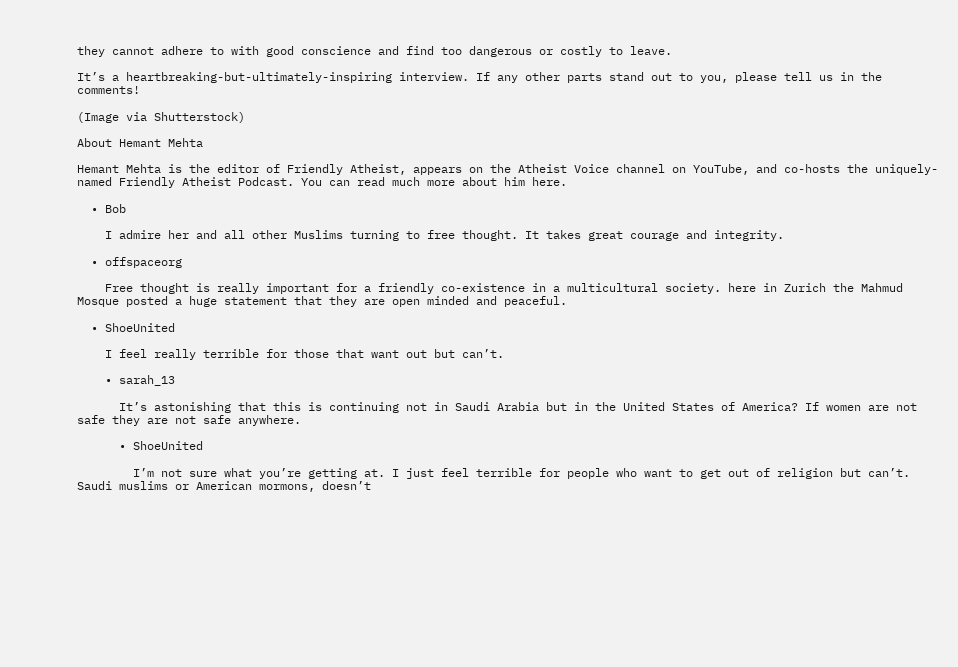they cannot adhere to with good conscience and find too dangerous or costly to leave.

It’s a heartbreaking-but-ultimately-inspiring interview. If any other parts stand out to you, please tell us in the comments!

(Image via Shutterstock)

About Hemant Mehta

Hemant Mehta is the editor of Friendly Atheist, appears on the Atheist Voice channel on YouTube, and co-hosts the uniquely-named Friendly Atheist Podcast. You can read much more about him here.

  • Bob

    I admire her and all other Muslims turning to free thought. It takes great courage and integrity.

  • offspaceorg

    Free thought is really important for a friendly co-existence in a multicultural society. here in Zurich the Mahmud Mosque posted a huge statement that they are open minded and peaceful.

  • ShoeUnited

    I feel really terrible for those that want out but can’t.

    • sarah_13

      It’s astonishing that this is continuing not in Saudi Arabia but in the United States of America? If women are not safe they are not safe anywhere.

      • ShoeUnited

        I’m not sure what you’re getting at. I just feel terrible for people who want to get out of religion but can’t. Saudi muslims or American mormons, doesn’t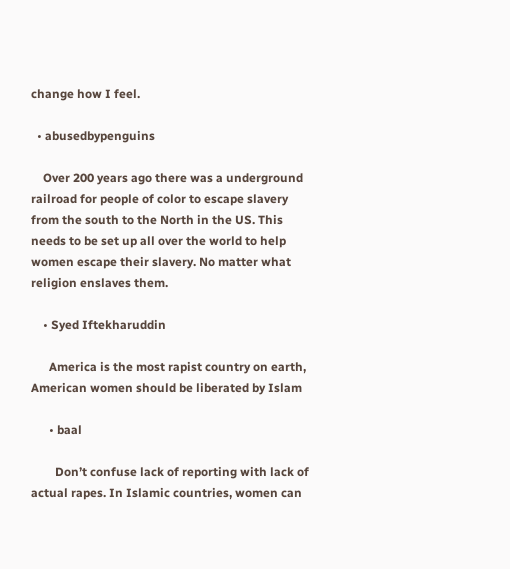change how I feel.

  • abusedbypenguins

    Over 200 years ago there was a underground railroad for people of color to escape slavery from the south to the North in the US. This needs to be set up all over the world to help women escape their slavery. No matter what religion enslaves them.

    • Syed Iftekharuddin

      America is the most rapist country on earth, American women should be liberated by Islam

      • baal

        Don’t confuse lack of reporting with lack of actual rapes. In Islamic countries, women can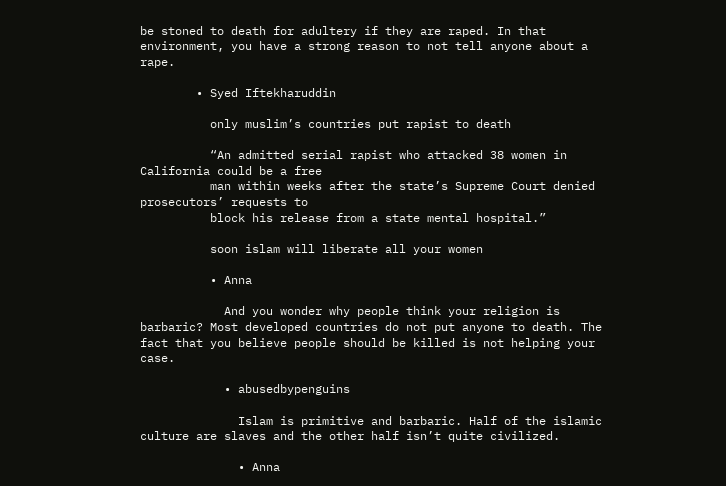be stoned to death for adultery if they are raped. In that environment, you have a strong reason to not tell anyone about a rape.

        • Syed Iftekharuddin

          only muslim’s countries put rapist to death

          “An admitted serial rapist who attacked 38 women in California could be a free
          man within weeks after the state’s Supreme Court denied prosecutors’ requests to
          block his release from a state mental hospital.”

          soon islam will liberate all your women

          • Anna

            And you wonder why people think your religion is barbaric? Most developed countries do not put anyone to death. The fact that you believe people should be killed is not helping your case.

            • abusedbypenguins

              Islam is primitive and barbaric. Half of the islamic culture are slaves and the other half isn’t quite civilized.

              • Anna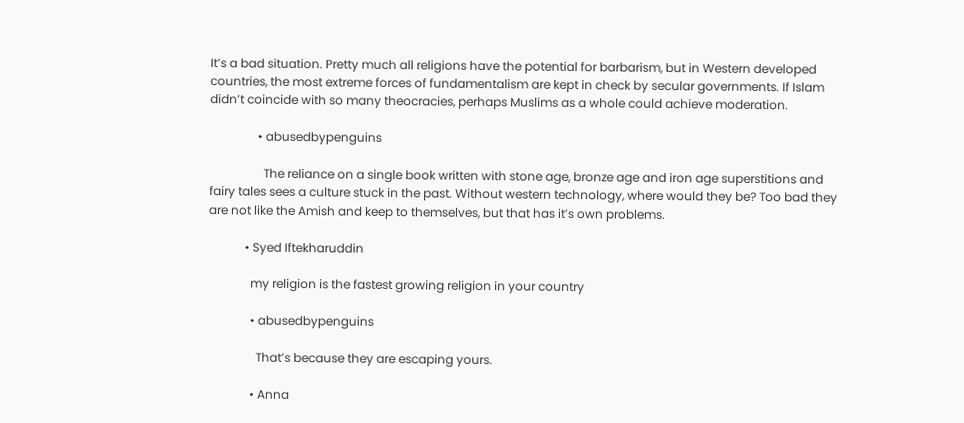It’s a bad situation. Pretty much all religions have the potential for barbarism, but in Western developed countries, the most extreme forces of fundamentalism are kept in check by secular governments. If Islam didn’t coincide with so many theocracies, perhaps Muslims as a whole could achieve moderation.

                • abusedbypenguins

                  The reliance on a single book written with stone age, bronze age and iron age superstitions and fairy tales sees a culture stuck in the past. Without western technology, where would they be? Too bad they are not like the Amish and keep to themselves, but that has it’s own problems.

            • Syed Iftekharuddin

              my religion is the fastest growing religion in your country

              • abusedbypenguins

                That’s because they are escaping yours.

              • Anna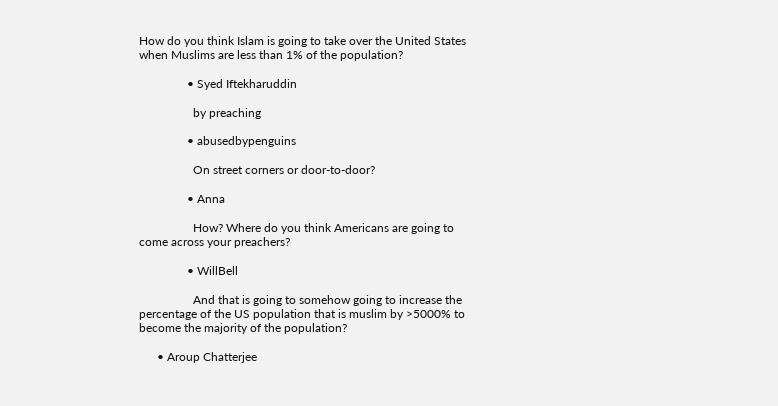How do you think Islam is going to take over the United States when Muslims are less than 1% of the population?

                • Syed Iftekharuddin

                  by preaching

                • abusedbypenguins

                  On street corners or door-to-door?

                • Anna

                  How? Where do you think Americans are going to come across your preachers?

                • WillBell

                  And that is going to somehow going to increase the percentage of the US population that is muslim by >5000% to become the majority of the population?

      • Aroup Chatterjee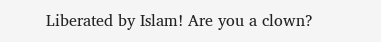Liberated by Islam! Are you a clown?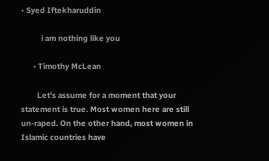• Syed Iftekharuddin

          i am nothing like you

      • Timothy McLean

        Let’s assume for a moment that your statement is true. Most women here are still un-raped. On the other hand, most women in Islamic countries have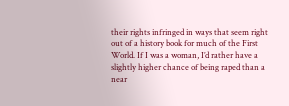their rights infringed in ways that seem right out of a history book for much of the First World. If I was a woman, I’d rather have a slightly higher chance of being raped than a near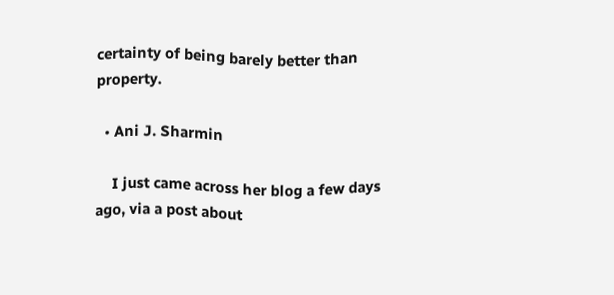certainty of being barely better than property.

  • Ani J. Sharmin

    I just came across her blog a few days ago, via a post about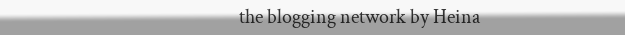the blogging network by Heina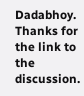Dadabhoy. Thanks for the link to the discussion.